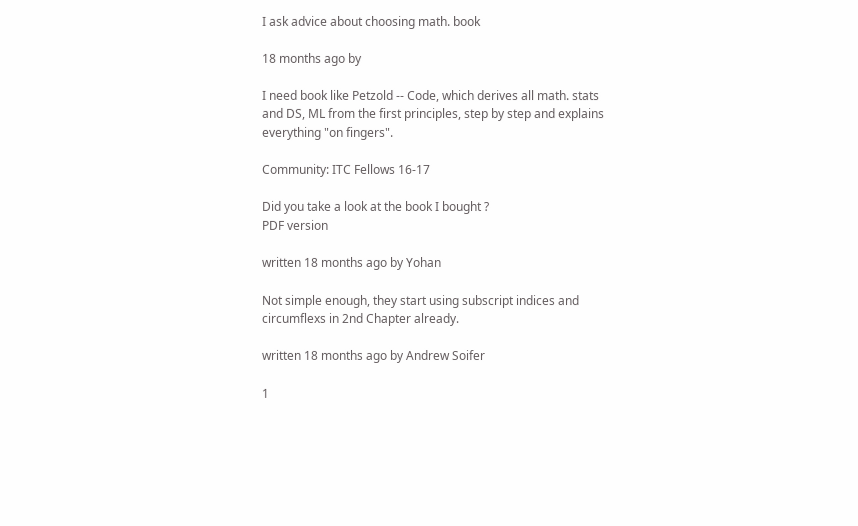I ask advice about choosing math. book

18 months ago by

I need book like Petzold -- Code, which derives all math. stats and DS, ML from the first principles, step by step and explains everything "on fingers".

Community: ITC Fellows 16-17

Did you take a look at the book I bought ?
PDF version

written 18 months ago by Yohan

Not simple enough, they start using subscript indices and circumflexs in 2nd Chapter already.

written 18 months ago by Andrew Soifer

1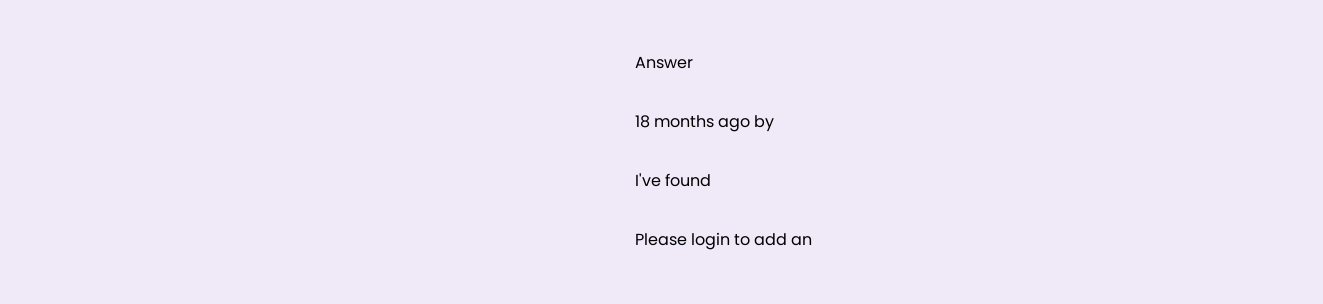Answer

18 months ago by

I've found

Please login to add an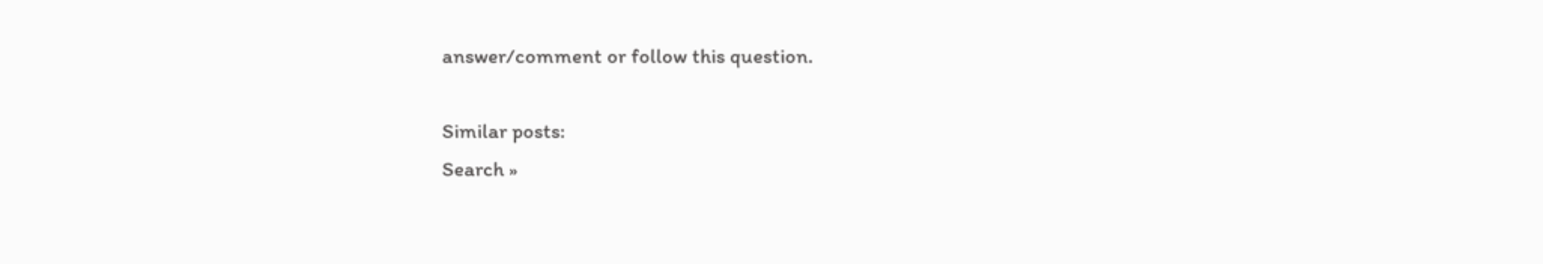answer/comment or follow this question.

Similar posts:
Search »